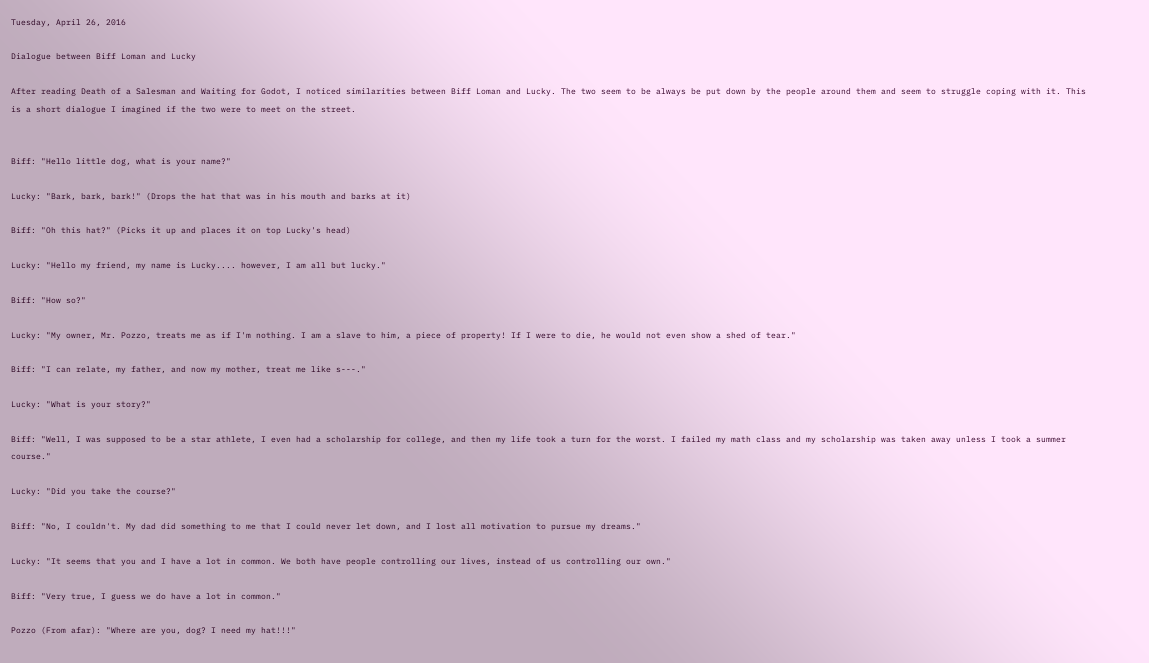Tuesday, April 26, 2016

Dialogue between Biff Loman and Lucky

After reading Death of a Salesman and Waiting for Godot, I noticed similarities between Biff Loman and Lucky. The two seem to be always be put down by the people around them and seem to struggle coping with it. This is a short dialogue I imagined if the two were to meet on the street.


Biff: "Hello little dog, what is your name?"

Lucky: "Bark, bark, bark!" (Drops the hat that was in his mouth and barks at it)

Biff: "Oh this hat?" (Picks it up and places it on top Lucky's head)

Lucky: "Hello my friend, my name is Lucky.... however, I am all but lucky."

Biff: "How so?"

Lucky: "My owner, Mr. Pozzo, treats me as if I'm nothing. I am a slave to him, a piece of property! If I were to die, he would not even show a shed of tear."

Biff: "I can relate, my father, and now my mother, treat me like s---."

Lucky: "What is your story?"

Biff: "Well, I was supposed to be a star athlete, I even had a scholarship for college, and then my life took a turn for the worst. I failed my math class and my scholarship was taken away unless I took a summer course."

Lucky: "Did you take the course?"

Biff: "No, I couldn't. My dad did something to me that I could never let down, and I lost all motivation to pursue my dreams."

Lucky: "It seems that you and I have a lot in common. We both have people controlling our lives, instead of us controlling our own."

Biff: "Very true, I guess we do have a lot in common."

Pozzo (From afar): "Where are you, dog? I need my hat!!!"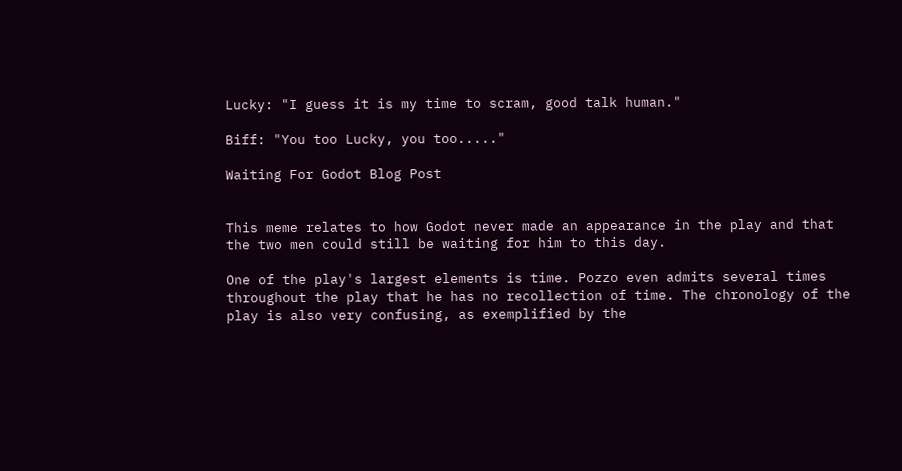Lucky: "I guess it is my time to scram, good talk human."

Biff: "You too Lucky, you too....."

Waiting For Godot Blog Post


This meme relates to how Godot never made an appearance in the play and that the two men could still be waiting for him to this day.

One of the play's largest elements is time. Pozzo even admits several times throughout the play that he has no recollection of time. The chronology of the play is also very confusing, as exemplified by the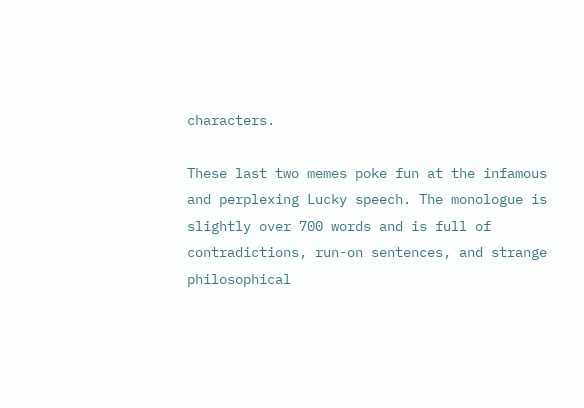characters.

These last two memes poke fun at the infamous and perplexing Lucky speech. The monologue is slightly over 700 words and is full of contradictions, run-on sentences, and strange philosophical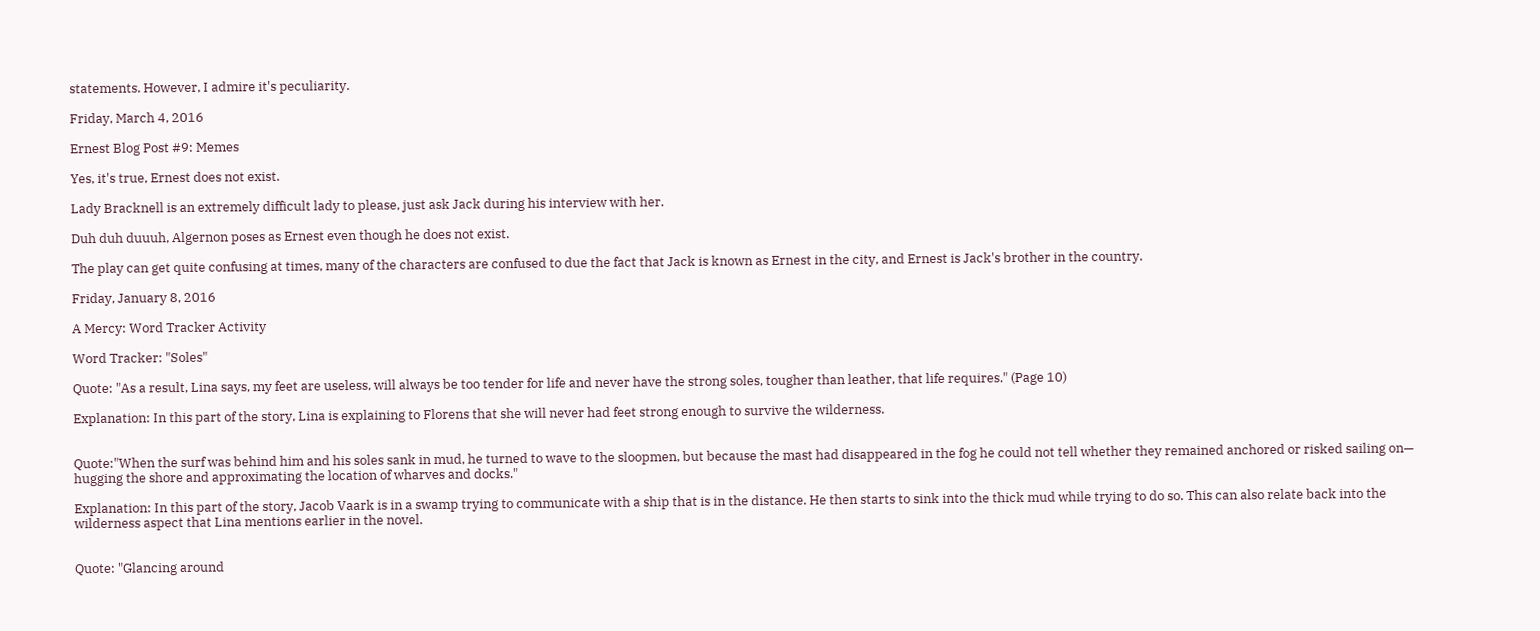statements. However, I admire it's peculiarity.

Friday, March 4, 2016

Ernest Blog Post #9: Memes

Yes, it's true, Ernest does not exist.

Lady Bracknell is an extremely difficult lady to please, just ask Jack during his interview with her.

Duh duh duuuh, Algernon poses as Ernest even though he does not exist.

The play can get quite confusing at times, many of the characters are confused to due the fact that Jack is known as Ernest in the city, and Ernest is Jack's brother in the country.

Friday, January 8, 2016

A Mercy: Word Tracker Activity

Word Tracker: "Soles"

Quote: "As a result, Lina says, my feet are useless, will always be too tender for life and never have the strong soles, tougher than leather, that life requires." (Page 10)

Explanation: In this part of the story, Lina is explaining to Florens that she will never had feet strong enough to survive the wilderness.


Quote:"When the surf was behind him and his soles sank in mud, he turned to wave to the sloopmen, but because the mast had disappeared in the fog he could not tell whether they remained anchored or risked sailing on— hugging the shore and approximating the location of wharves and docks."

Explanation: In this part of the story, Jacob Vaark is in a swamp trying to communicate with a ship that is in the distance. He then starts to sink into the thick mud while trying to do so. This can also relate back into the wilderness aspect that Lina mentions earlier in the novel.


Quote: "Glancing around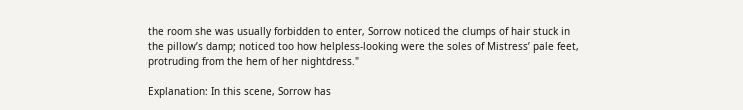the room she was usually forbidden to enter, Sorrow noticed the clumps of hair stuck in the pillow’s damp; noticed too how helpless-looking were the soles of Mistress’ pale feet, protruding from the hem of her nightdress."

Explanation: In this scene, Sorrow has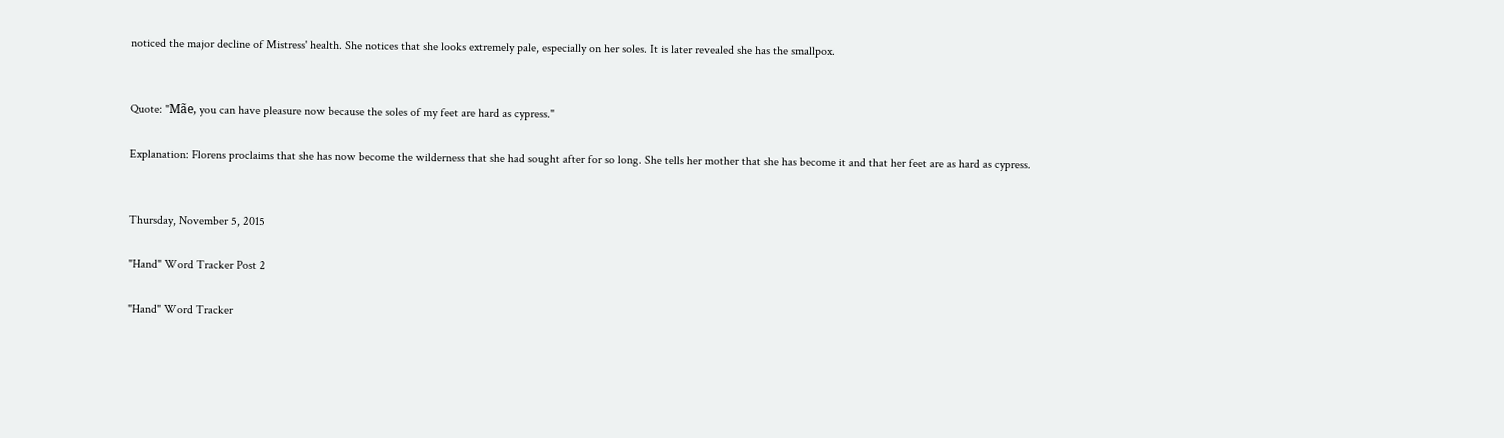noticed the major decline of Mistress' health. She notices that she looks extremely pale, especially on her soles. It is later revealed she has the smallpox.


Quote: "Mãe, you can have pleasure now because the soles of my feet are hard as cypress."

Explanation: Florens proclaims that she has now become the wilderness that she had sought after for so long. She tells her mother that she has become it and that her feet are as hard as cypress.


Thursday, November 5, 2015

"Hand" Word Tracker Post 2

"Hand" Word Tracker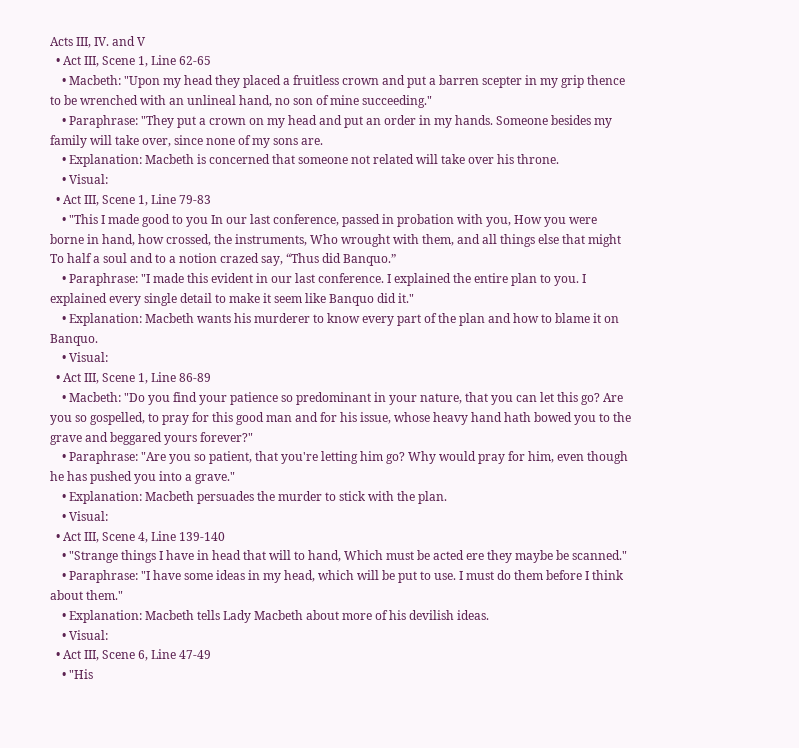Acts III, IV. and V
  • Act III, Scene 1, Line 62-65
    • Macbeth: "Upon my head they placed a fruitless crown and put a barren scepter in my grip thence to be wrenched with an unlineal hand, no son of mine succeeding."
    • Paraphrase: "They put a crown on my head and put an order in my hands. Someone besides my family will take over, since none of my sons are.
    • Explanation: Macbeth is concerned that someone not related will take over his throne.
    • Visual:
  • Act III, Scene 1, Line 79-83
    • "This I made good to you In our last conference, passed in probation with you, How you were borne in hand, how crossed, the instruments, Who wrought with them, and all things else that might To half a soul and to a notion crazed say, “Thus did Banquo.”
    • Paraphrase: "I made this evident in our last conference. I explained the entire plan to you. I explained every single detail to make it seem like Banquo did it."
    • Explanation: Macbeth wants his murderer to know every part of the plan and how to blame it on Banquo.
    • Visual:
  • Act III, Scene 1, Line 86-89
    • Macbeth: "Do you find your patience so predominant in your nature, that you can let this go? Are you so gospelled, to pray for this good man and for his issue, whose heavy hand hath bowed you to the grave and beggared yours forever?"
    • Paraphrase: "Are you so patient, that you're letting him go? Why would pray for him, even though he has pushed you into a grave."
    • Explanation: Macbeth persuades the murder to stick with the plan.
    • Visual:
  • Act III, Scene 4, Line 139-140
    • "Strange things I have in head that will to hand, Which must be acted ere they maybe be scanned."
    • Paraphrase: "I have some ideas in my head, which will be put to use. I must do them before I think about them."
    • Explanation: Macbeth tells Lady Macbeth about more of his devilish ideas.
    • Visual:
  • Act III, Scene 6, Line 47-49
    • "His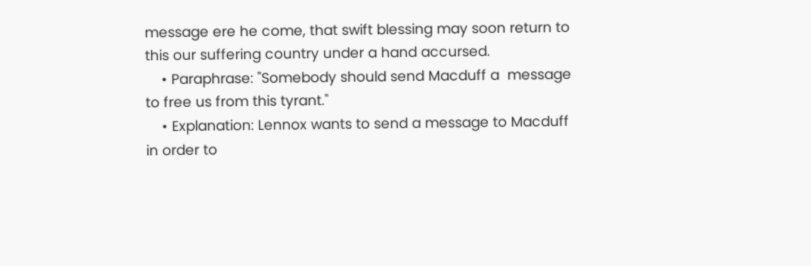message ere he come, that swift blessing may soon return to this our suffering country under a hand accursed.
    • Paraphrase: "Somebody should send Macduff a  message to free us from this tyrant."
    • Explanation: Lennox wants to send a message to Macduff in order to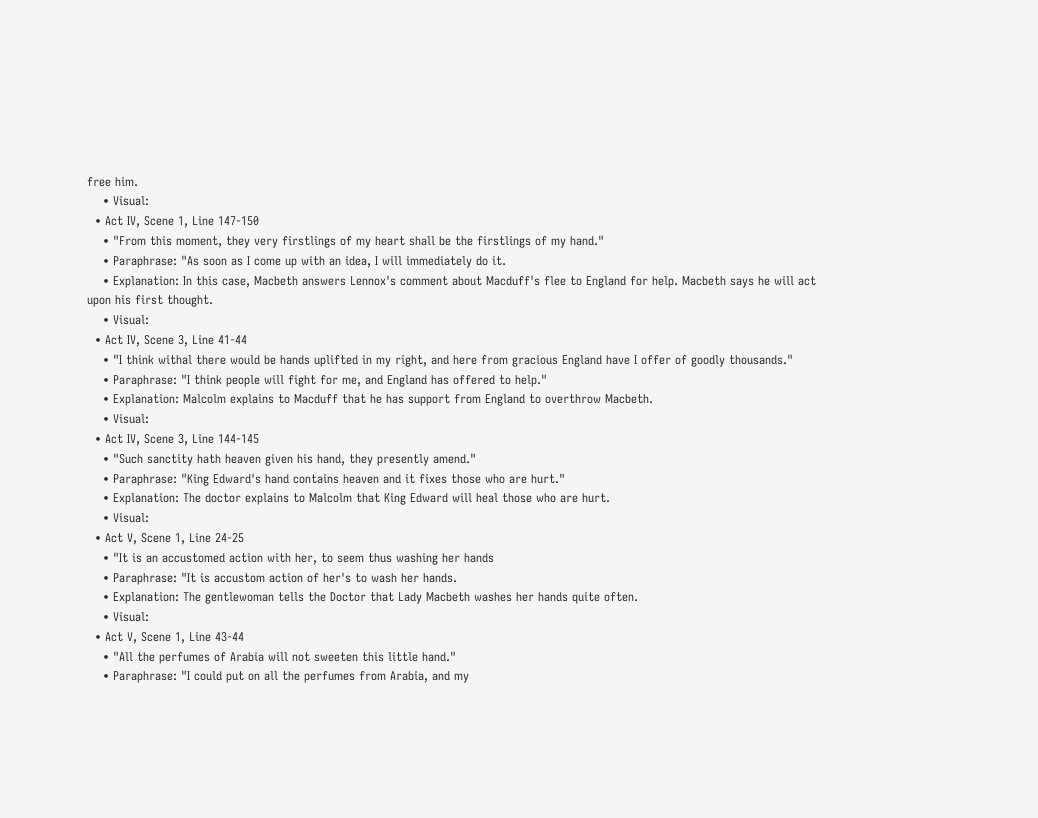free him.
    • Visual:
  • Act IV, Scene 1, Line 147-150
    • "From this moment, they very firstlings of my heart shall be the firstlings of my hand."
    • Paraphrase: "As soon as I come up with an idea, I will immediately do it.
    • Explanation: In this case, Macbeth answers Lennox's comment about Macduff's flee to England for help. Macbeth says he will act upon his first thought.
    • Visual:
  • Act IV, Scene 3, Line 41-44
    • "I think withal there would be hands uplifted in my right, and here from gracious England have I offer of goodly thousands."
    • Paraphrase: "I think people will fight for me, and England has offered to help."
    • Explanation: Malcolm explains to Macduff that he has support from England to overthrow Macbeth.
    • Visual:
  • Act IV, Scene 3, Line 144-145
    • "Such sanctity hath heaven given his hand, they presently amend."
    • Paraphrase: "King Edward's hand contains heaven and it fixes those who are hurt."
    • Explanation: The doctor explains to Malcolm that King Edward will heal those who are hurt.
    • Visual:
  • Act V, Scene 1, Line 24-25
    • "It is an accustomed action with her, to seem thus washing her hands
    • Paraphrase: "It is accustom action of her's to wash her hands.
    • Explanation: The gentlewoman tells the Doctor that Lady Macbeth washes her hands quite often.
    • Visual:
  • Act V, Scene 1, Line 43-44
    • "All the perfumes of Arabia will not sweeten this little hand."
    • Paraphrase: "I could put on all the perfumes from Arabia, and my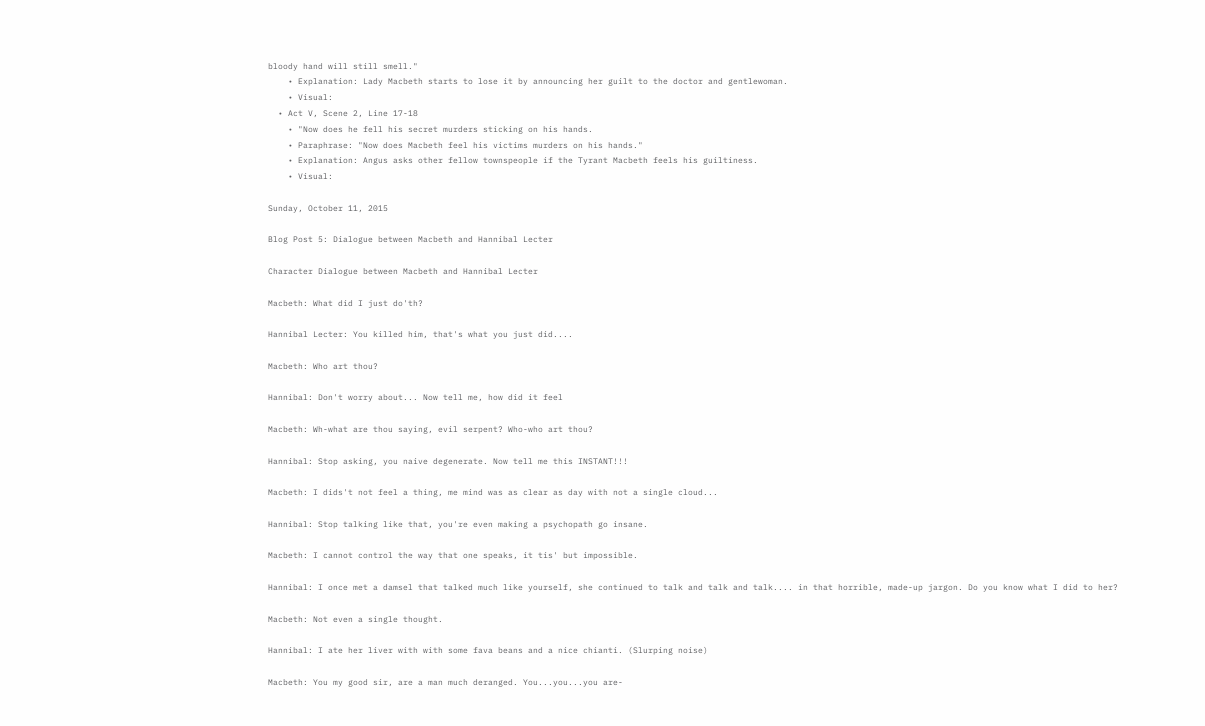bloody hand will still smell."
    • Explanation: Lady Macbeth starts to lose it by announcing her guilt to the doctor and gentlewoman.
    • Visual:
  • Act V, Scene 2, Line 17-18
    • "Now does he fell his secret murders sticking on his hands.
    • Paraphrase: "Now does Macbeth feel his victims murders on his hands."
    • Explanation: Angus asks other fellow townspeople if the Tyrant Macbeth feels his guiltiness.
    • Visual:

Sunday, October 11, 2015

Blog Post 5: Dialogue between Macbeth and Hannibal Lecter

Character Dialogue between Macbeth and Hannibal Lecter

Macbeth: What did I just do'th?

Hannibal Lecter: You killed him, that's what you just did....

Macbeth: Who art thou?

Hannibal: Don't worry about... Now tell me, how did it feel

Macbeth: Wh-what are thou saying, evil serpent? Who-who art thou?

Hannibal: Stop asking, you naive degenerate. Now tell me this INSTANT!!!

Macbeth: I dids't not feel a thing, me mind was as clear as day with not a single cloud...

Hannibal: Stop talking like that, you're even making a psychopath go insane.

Macbeth: I cannot control the way that one speaks, it tis' but impossible.

Hannibal: I once met a damsel that talked much like yourself, she continued to talk and talk and talk.... in that horrible, made-up jargon. Do you know what I did to her?

Macbeth: Not even a single thought.

Hannibal: I ate her liver with with some fava beans and a nice chianti. (Slurping noise)

Macbeth: You my good sir, are a man much deranged. You...you...you are-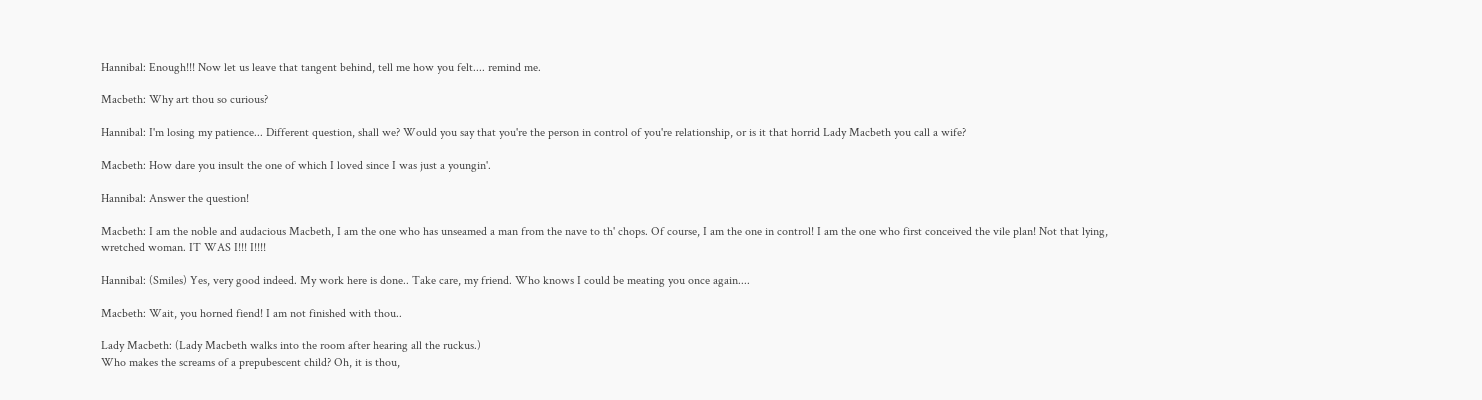Hannibal: Enough!!! Now let us leave that tangent behind, tell me how you felt.... remind me.

Macbeth: Why art thou so curious?

Hannibal: I'm losing my patience... Different question, shall we? Would you say that you're the person in control of you're relationship, or is it that horrid Lady Macbeth you call a wife?

Macbeth: How dare you insult the one of which I loved since I was just a youngin'.

Hannibal: Answer the question!

Macbeth: I am the noble and audacious Macbeth, I am the one who has unseamed a man from the nave to th' chops. Of course, I am the one in control! I am the one who first conceived the vile plan! Not that lying, wretched woman. IT WAS I!!! I!!!!

Hannibal: (Smiles) Yes, very good indeed. My work here is done.. Take care, my friend. Who knows I could be meating you once again....

Macbeth: Wait, you horned fiend! I am not finished with thou..

Lady Macbeth: (Lady Macbeth walks into the room after hearing all the ruckus.)
Who makes the screams of a prepubescent child? Oh, it is thou,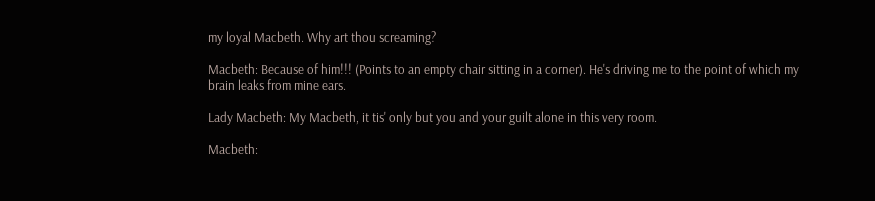my loyal Macbeth. Why art thou screaming?

Macbeth: Because of him!!! (Points to an empty chair sitting in a corner). He's driving me to the point of which my brain leaks from mine ears.

Lady Macbeth: My Macbeth, it tis' only but you and your guilt alone in this very room.

Macbeth: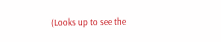(Looks up to see the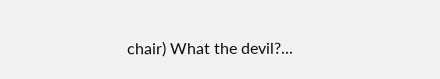chair) What the devil?...